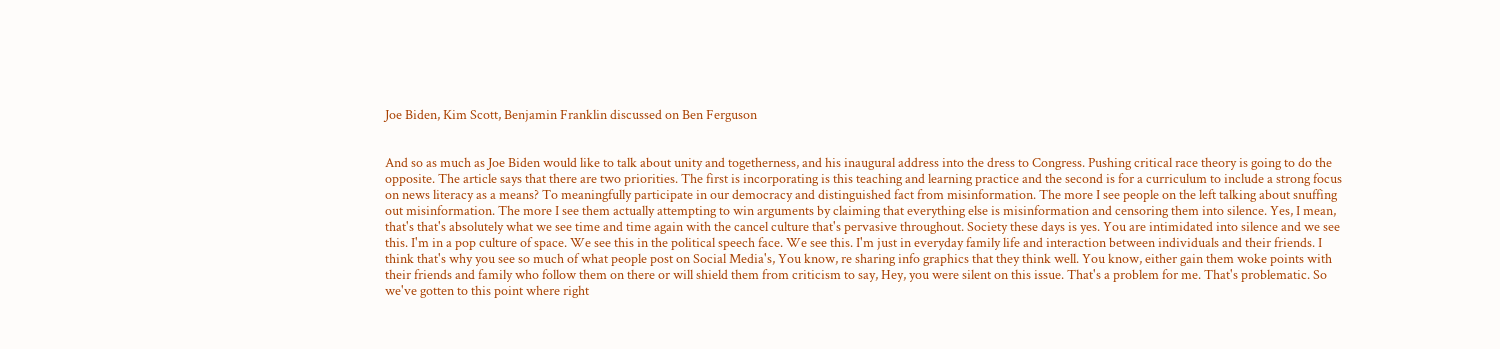Joe Biden, Kim Scott, Benjamin Franklin discussed on Ben Ferguson


And so as much as Joe Biden would like to talk about unity and togetherness, and his inaugural address into the dress to Congress. Pushing critical race theory is going to do the opposite. The article says that there are two priorities. The first is incorporating is this teaching and learning practice and the second is for a curriculum to include a strong focus on news literacy as a means? To meaningfully participate in our democracy and distinguished fact from misinformation. The more I see people on the left talking about snuffing out misinformation. The more I see them actually attempting to win arguments by claiming that everything else is misinformation and censoring them into silence. Yes, I mean, that's that's absolutely what we see time and time again with the cancel culture that's pervasive throughout. Society these days is yes. You are intimidated into silence and we see this. I'm in a pop culture of space. We see this in the political speech face. We see this. I'm just in everyday family life and interaction between individuals and their friends. I think that's why you see so much of what people post on Social Media's, You know, re sharing info graphics that they think well. You know, either gain them woke points with their friends and family who follow them on there or will shield them from criticism to say, Hey, you were silent on this issue. That's a problem for me. That's problematic. So we've gotten to this point where right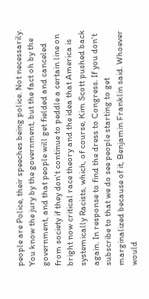people are Police, their speeches being police. Not necessarily. You know the jury by the government, but the fact oh by the government, and that people will get fielded and canceled from society if they don't continue to peddle a certain line on bright now critical race theory and the idea that America is systemically Racists, which, of course, Kim Scott pushed back again. In response to find the dress to Congress. If you don't subscribe to that we do see people starting to get marginalized because of it, Benjamin Franklin said. Whoever would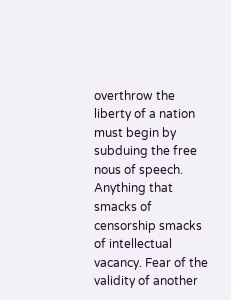overthrow the liberty of a nation must begin by subduing the free nous of speech. Anything that smacks of censorship smacks of intellectual vacancy. Fear of the validity of another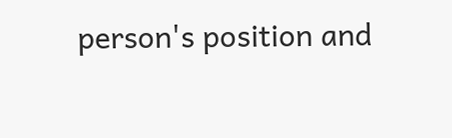person's position and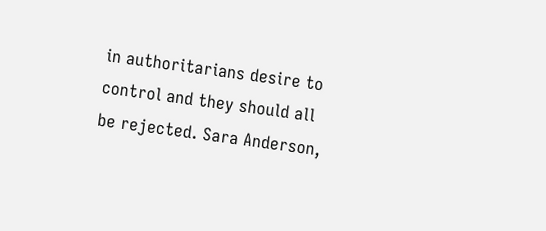in authoritarians desire to control and they should all be rejected. Sara Anderson,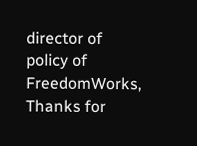director of policy of FreedomWorks, Thanks for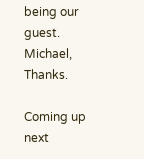being our guest. Michael, Thanks.

Coming up next